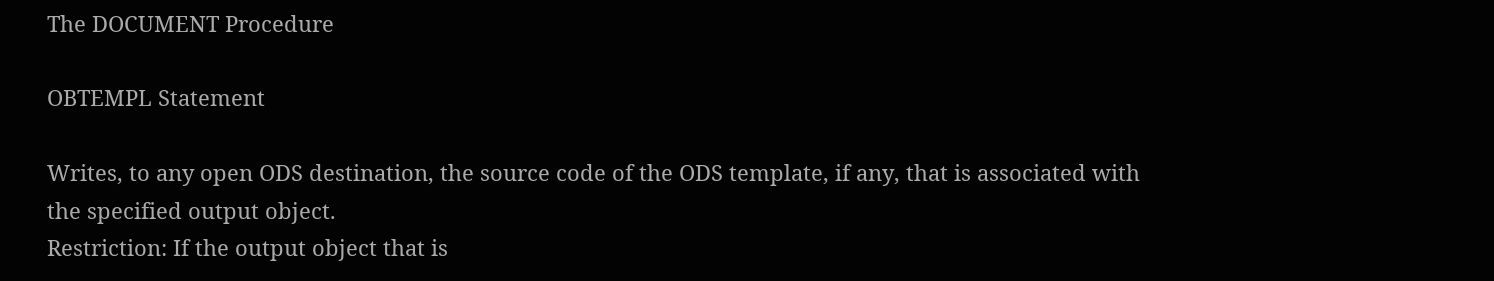The DOCUMENT Procedure

OBTEMPL Statement

Writes, to any open ODS destination, the source code of the ODS template, if any, that is associated with the specified output object.
Restriction: If the output object that is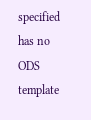specified has no ODS template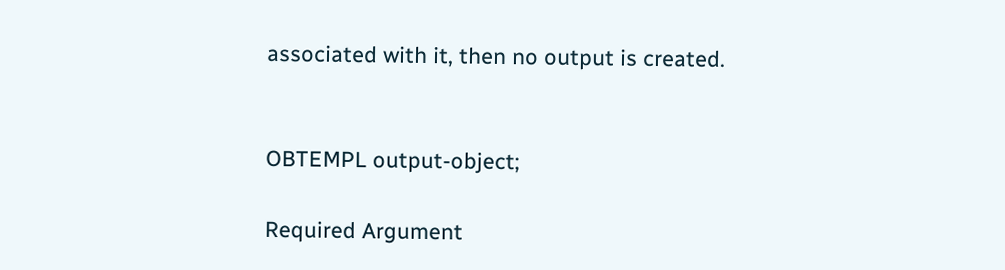associated with it, then no output is created.


OBTEMPL output-object;

Required Argument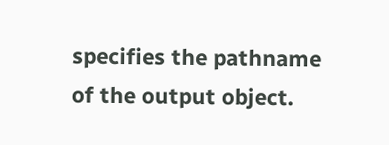specifies the pathname of the output object.